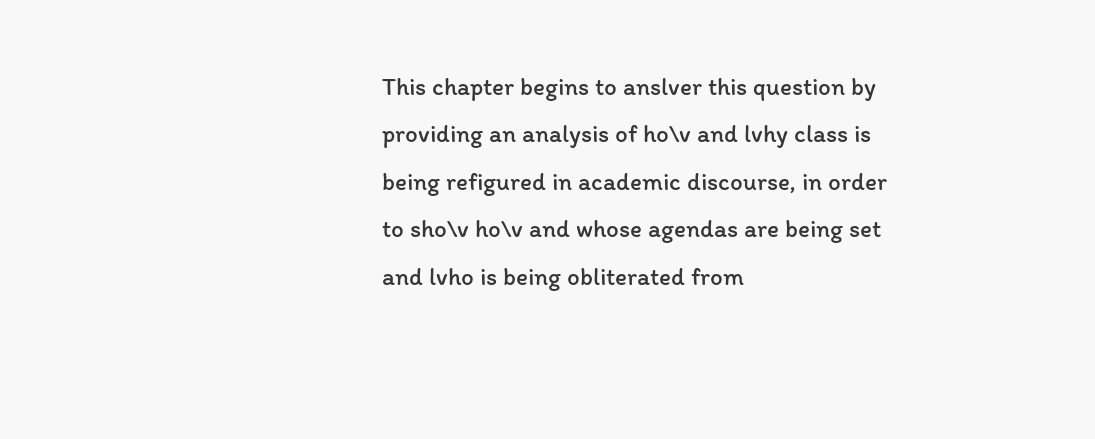This chapter begins to anslver this question by providing an analysis of ho\v and lvhy class is being refigured in academic discourse, in order to sho\v ho\v and whose agendas are being set and lvho is being obliterated from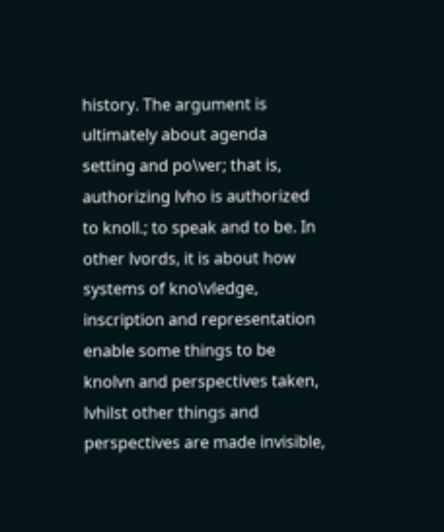history. The argument is ultimately about agenda setting and po\ver; that is, authorizing lvho is authorized to knoll.; to speak and to be. In other lvords, it is about how systems of kno\vledge, inscription and representation enable some things to be knolvn and perspectives taken, lvhilst other things and perspectives are made invisible,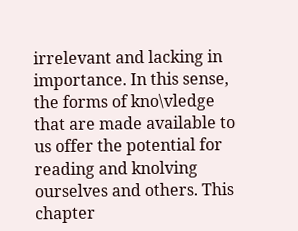irrelevant and lacking in importance. In this sense, the forms of kno\vledge that are made available to us offer the potential for reading and knolving ourselves and others. This chapter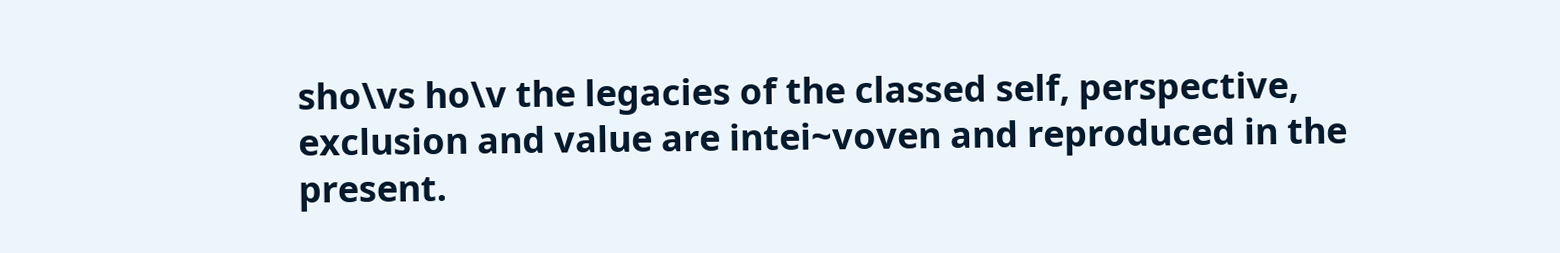sho\vs ho\v the legacies of the classed self, perspective, exclusion and value are intei~voven and reproduced in the present.